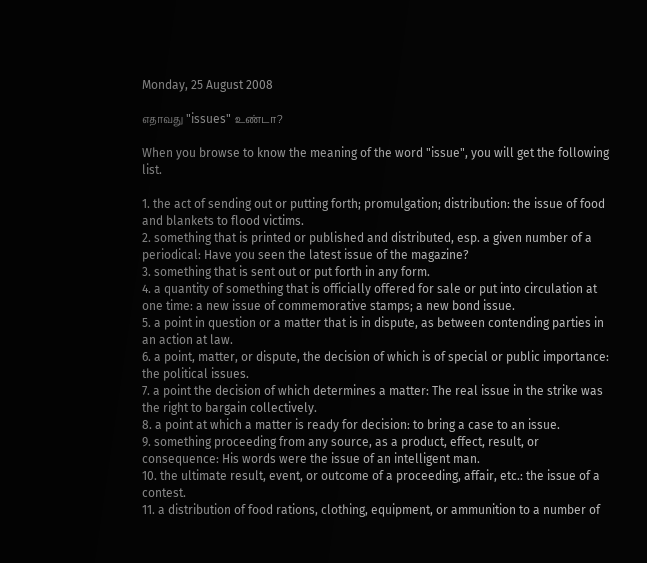Monday, 25 August 2008

எதாவது "issues" உண்டா?

When you browse to know the meaning of the word "issue", you will get the following list.

1. the act of sending out or putting forth; promulgation; distribution: the issue of food and blankets to flood victims.
2. something that is printed or published and distributed, esp. a given number of a periodical: Have you seen the latest issue of the magazine?
3. something that is sent out or put forth in any form.
4. a quantity of something that is officially offered for sale or put into circulation at one time: a new issue of commemorative stamps; a new bond issue.
5. a point in question or a matter that is in dispute, as between contending parties in an action at law.
6. a point, matter, or dispute, the decision of which is of special or public importance: the political issues.
7. a point the decision of which determines a matter: The real issue in the strike was the right to bargain collectively.
8. a point at which a matter is ready for decision: to bring a case to an issue.
9. something proceeding from any source, as a product, effect, result, or consequence: His words were the issue of an intelligent man.
10. the ultimate result, event, or outcome of a proceeding, affair, etc.: the issue of a contest.
11. a distribution of food rations, clothing, equipment, or ammunition to a number of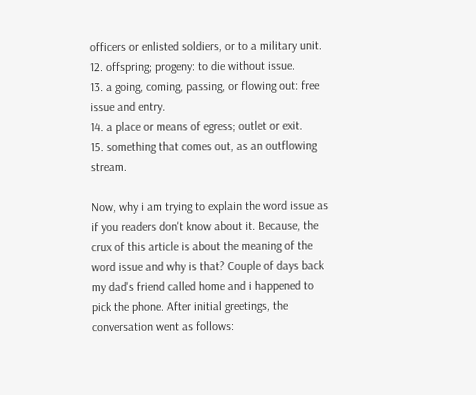officers or enlisted soldiers, or to a military unit.
12. offspring; progeny: to die without issue.
13. a going, coming, passing, or flowing out: free issue and entry.
14. a place or means of egress; outlet or exit.
15. something that comes out, as an outflowing stream.

Now, why i am trying to explain the word issue as if you readers don't know about it. Because, the crux of this article is about the meaning of the word issue and why is that? Couple of days back my dad's friend called home and i happened to pick the phone. After initial greetings, the conversation went as follows: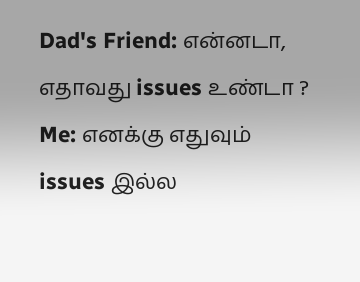Dad's Friend: என்னடா, எதாவது issues உண்டா ?
Me: எனக்கு எதுவும் issues இல்ல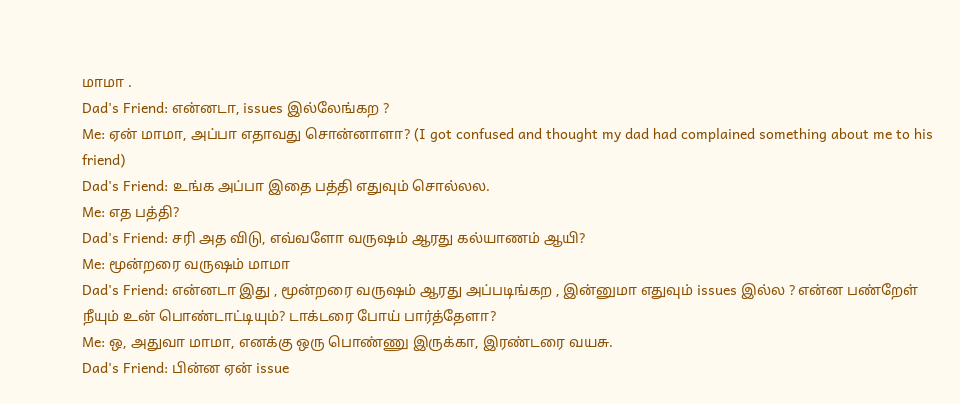மாமா .
Dad's Friend: என்னடா, issues இல்லேங்கற ?
Me: ஏன் மாமா, அப்பா எதாவது சொன்னாளா? (I got confused and thought my dad had complained something about me to his friend)
Dad's Friend: உங்க அப்பா இதை பத்தி எதுவும் சொல்லல.
Me: எத பத்தி?
Dad's Friend: சரி அத விடு, எவ்வளோ வருஷம் ஆரது கல்யாணம் ஆயி?
Me: மூன்றரை வருஷம் மாமா
Dad's Friend: என்னடா இது , மூன்றரை வருஷம் ஆரது அப்படிங்கற , இன்னுமா எதுவும் issues இல்ல ? என்ன பண்றேள் நீயும் உன் பொண்டாட்டியும்? டாக்டரை போய் பார்த்தேளா?
Me: ஒ, அதுவா மாமா, எனக்கு ஒரு பொண்ணு இருக்கா, இரண்டரை வயசு.
Dad's Friend: பின்ன ஏன் issue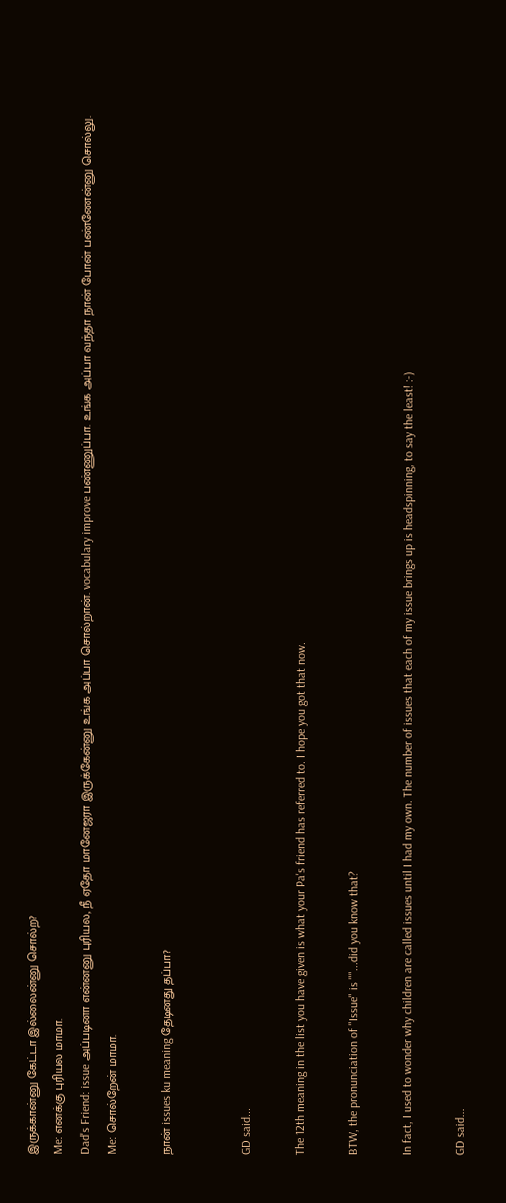இருக்கான்னு கேட்டா இல்லைன்னு சொல்ற?
Me: எனக்கு புரியல மாமா.
Dad's Friend: issue அப்படினா என்னனு புரியல, நீ ஏதோ மானேஜரா இருக்கேன்னு உங்க அப்பா சொல்றான். vocabulary improve பண்ணுப்பா. உங்க அப்பா வந்தா நான் போன் பண்ணேன்னு சொல்லு.
Me: சொல்றேன் மாமா.

நான் issues ku meaning தேடினது தப்பா?


GD said...

The 12th meaning in the list you have given is what your Pa's friend has referred to. I hope you got that now.

BTW, the pronunciation of "Issue" is ""...did you know that?

In fact, I used to wonder why children are called issues until I had my own. The number of issues that each of my issue brings up is headspinning, to say the least! :-)

GD said...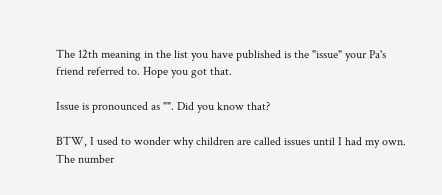The 12th meaning in the list you have published is the "issue" your Pa's friend referred to. Hope you got that.

Issue is pronounced as "". Did you know that?

BTW, I used to wonder why children are called issues until I had my own. The number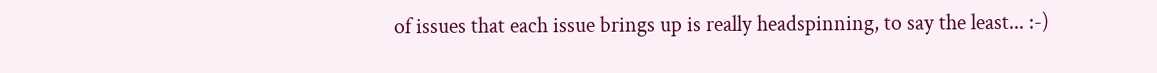of issues that each issue brings up is really headspinning, to say the least... :-)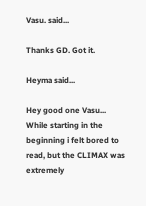Vasu. said...

Thanks GD. Got it.

Heyma said...

Hey good one Vasu... While starting in the beginning i felt bored to read, but the CLIMAX was extremely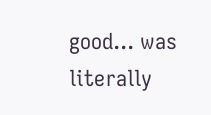good... was literally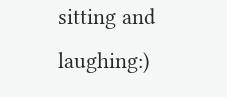sitting and laughing:)